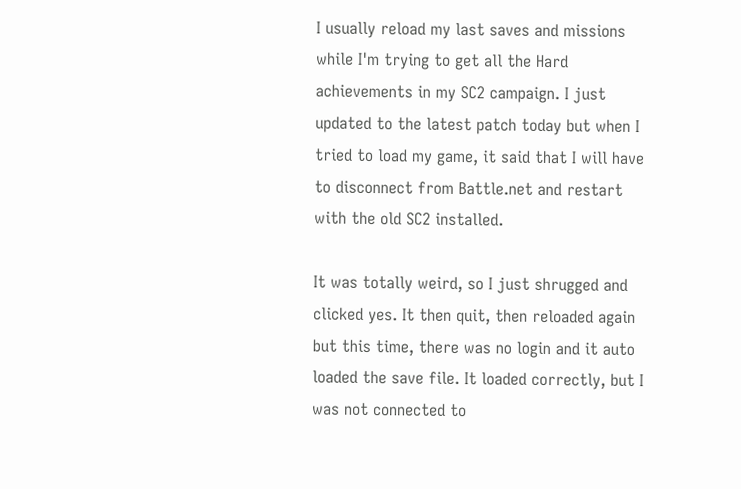I usually reload my last saves and missions while I'm trying to get all the Hard achievements in my SC2 campaign. I just updated to the latest patch today but when I tried to load my game, it said that I will have to disconnect from Battle.net and restart with the old SC2 installed.

It was totally weird, so I just shrugged and clicked yes. It then quit, then reloaded again but this time, there was no login and it auto loaded the save file. It loaded correctly, but I was not connected to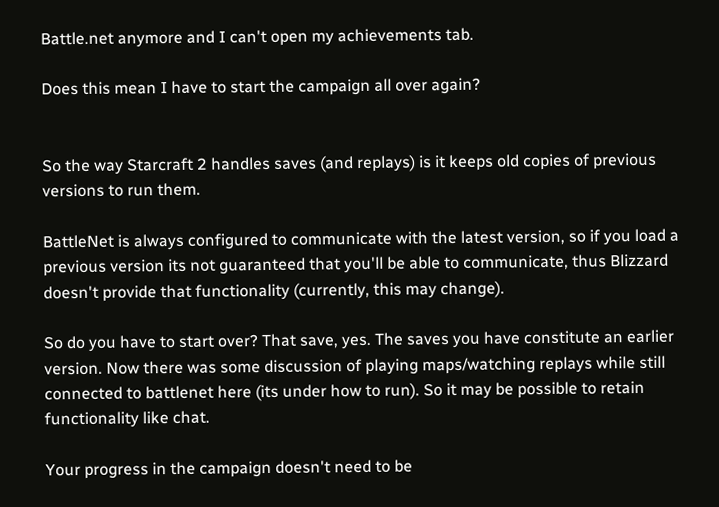Battle.net anymore and I can't open my achievements tab.

Does this mean I have to start the campaign all over again?


So the way Starcraft 2 handles saves (and replays) is it keeps old copies of previous versions to run them.

BattleNet is always configured to communicate with the latest version, so if you load a previous version its not guaranteed that you'll be able to communicate, thus Blizzard doesn't provide that functionality (currently, this may change).

So do you have to start over? That save, yes. The saves you have constitute an earlier version. Now there was some discussion of playing maps/watching replays while still connected to battlenet here (its under how to run). So it may be possible to retain functionality like chat.

Your progress in the campaign doesn't need to be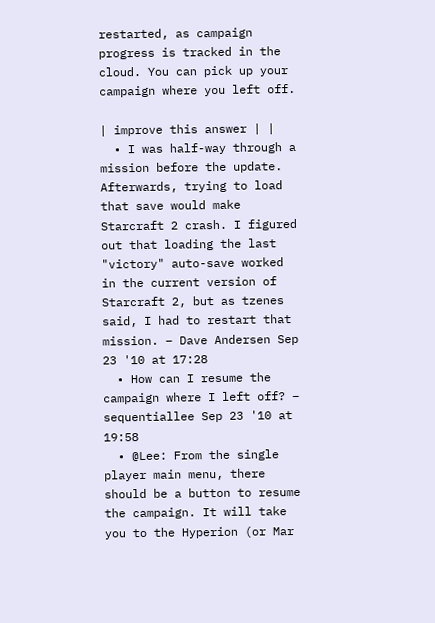restarted, as campaign progress is tracked in the cloud. You can pick up your campaign where you left off.

| improve this answer | |
  • I was half-way through a mission before the update. Afterwards, trying to load that save would make Starcraft 2 crash. I figured out that loading the last "victory" auto-save worked in the current version of Starcraft 2, but as tzenes said, I had to restart that mission. – Dave Andersen Sep 23 '10 at 17:28
  • How can I resume the campaign where I left off? – sequentiallee Sep 23 '10 at 19:58
  • @Lee: From the single player main menu, there should be a button to resume the campaign. It will take you to the Hyperion (or Mar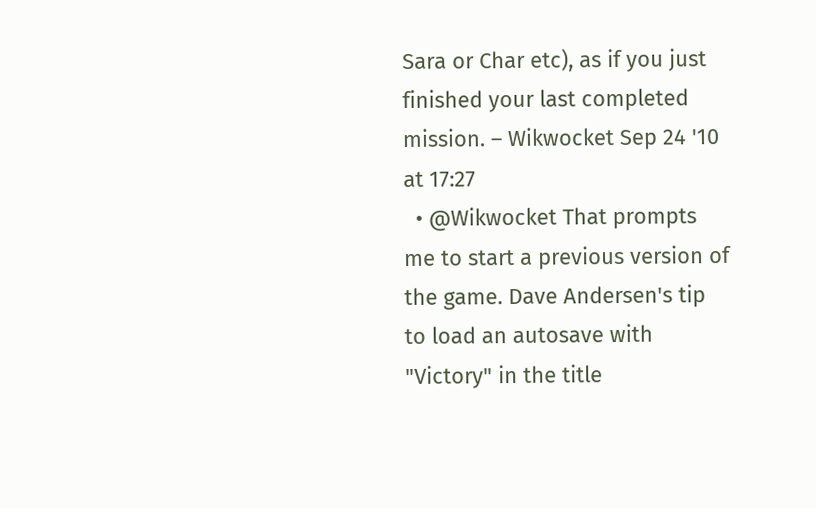Sara or Char etc), as if you just finished your last completed mission. – Wikwocket Sep 24 '10 at 17:27
  • @Wikwocket That prompts me to start a previous version of the game. Dave Andersen's tip to load an autosave with "Victory" in the title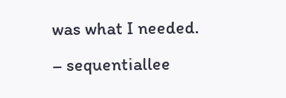was what I needed. – sequentiallee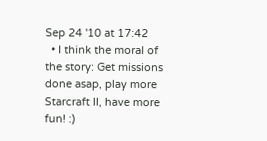Sep 24 '10 at 17:42
  • I think the moral of the story: Get missions done asap, play more Starcraft II, have more fun! :)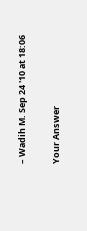– Wadih M. Sep 24 '10 at 18:06

Your Answer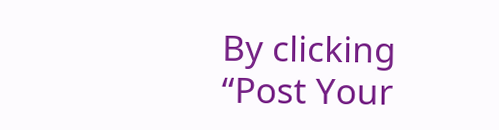By clicking “Post Your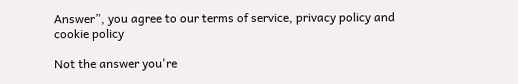Answer”, you agree to our terms of service, privacy policy and cookie policy

Not the answer you're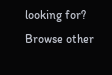looking for? Browse other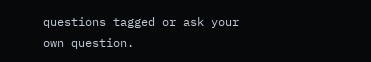questions tagged or ask your own question.